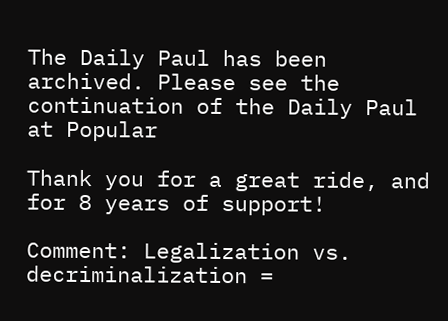The Daily Paul has been archived. Please see the continuation of the Daily Paul at Popular

Thank you for a great ride, and for 8 years of support!

Comment: Legalization vs. decriminalization =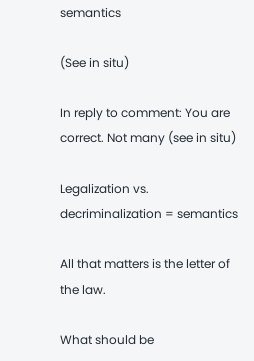semantics

(See in situ)

In reply to comment: You are correct. Not many (see in situ)

Legalization vs. decriminalization = semantics

All that matters is the letter of the law.

What should be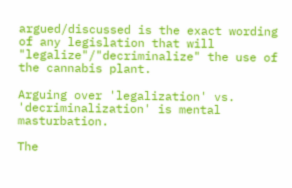argued/discussed is the exact wording of any legislation that will "legalize"/"decriminalize" the use of the cannabis plant.

Arguing over 'legalization' vs. 'decriminalization' is mental masturbation.

The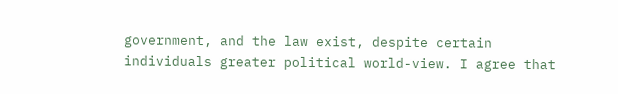government, and the law exist, despite certain individuals greater political world-view. I agree that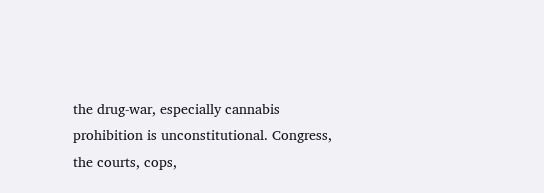the drug-war, especially cannabis prohibition is unconstitutional. Congress, the courts, cops,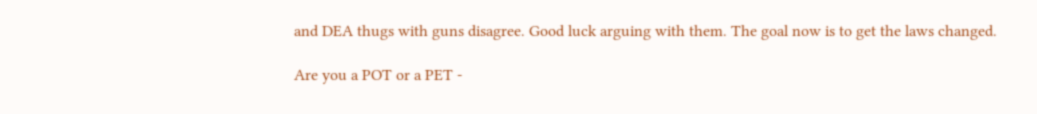and DEA thugs with guns disagree. Good luck arguing with them. The goal now is to get the laws changed.

Are you a POT or a PET -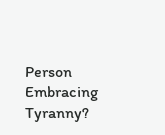Person Embracing Tyranny?